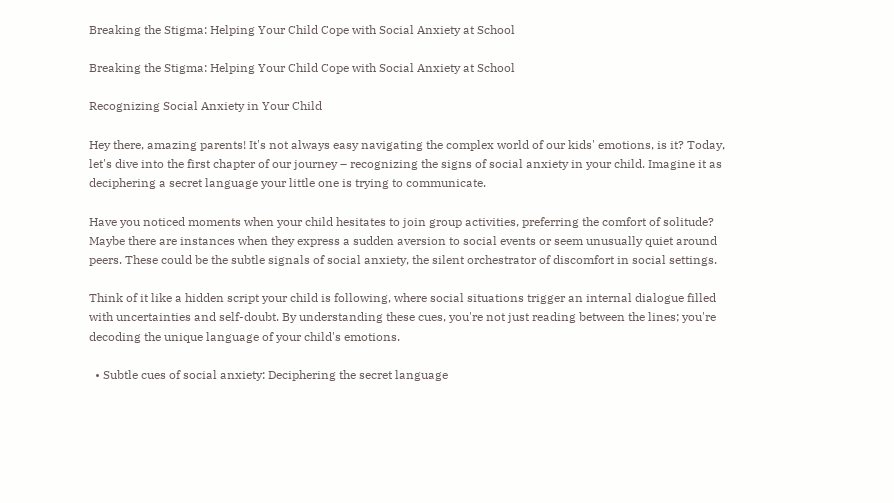Breaking the Stigma: Helping Your Child Cope with Social Anxiety at School

Breaking the Stigma: Helping Your Child Cope with Social Anxiety at School

Recognizing Social Anxiety in Your Child

Hey there, amazing parents! It's not always easy navigating the complex world of our kids' emotions, is it? Today, let's dive into the first chapter of our journey – recognizing the signs of social anxiety in your child. Imagine it as deciphering a secret language your little one is trying to communicate.

Have you noticed moments when your child hesitates to join group activities, preferring the comfort of solitude? Maybe there are instances when they express a sudden aversion to social events or seem unusually quiet around peers. These could be the subtle signals of social anxiety, the silent orchestrator of discomfort in social settings.

Think of it like a hidden script your child is following, where social situations trigger an internal dialogue filled with uncertainties and self-doubt. By understanding these cues, you're not just reading between the lines; you're decoding the unique language of your child's emotions.

  • Subtle cues of social anxiety: Deciphering the secret language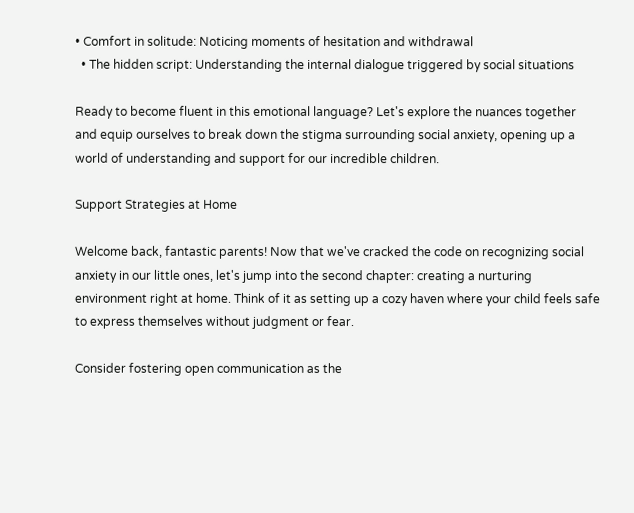• Comfort in solitude: Noticing moments of hesitation and withdrawal
  • The hidden script: Understanding the internal dialogue triggered by social situations

Ready to become fluent in this emotional language? Let's explore the nuances together and equip ourselves to break down the stigma surrounding social anxiety, opening up a world of understanding and support for our incredible children.

Support Strategies at Home

Welcome back, fantastic parents! Now that we've cracked the code on recognizing social anxiety in our little ones, let's jump into the second chapter: creating a nurturing environment right at home. Think of it as setting up a cozy haven where your child feels safe to express themselves without judgment or fear.

Consider fostering open communication as the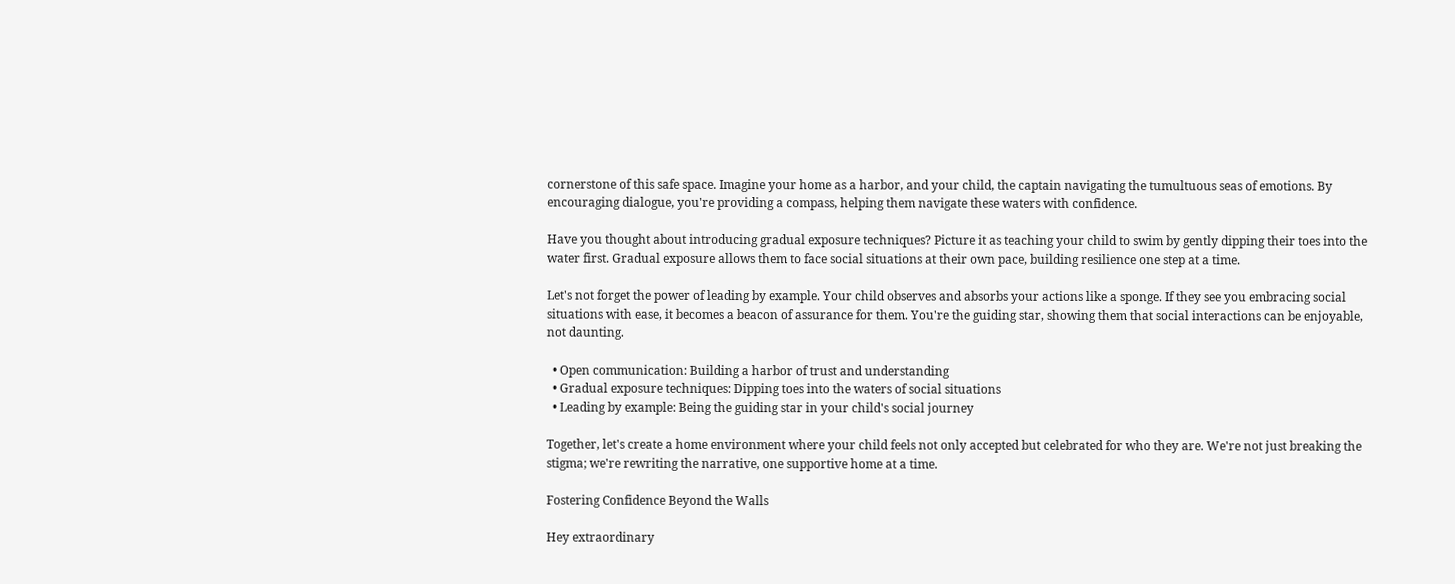cornerstone of this safe space. Imagine your home as a harbor, and your child, the captain navigating the tumultuous seas of emotions. By encouraging dialogue, you're providing a compass, helping them navigate these waters with confidence.

Have you thought about introducing gradual exposure techniques? Picture it as teaching your child to swim by gently dipping their toes into the water first. Gradual exposure allows them to face social situations at their own pace, building resilience one step at a time.

Let's not forget the power of leading by example. Your child observes and absorbs your actions like a sponge. If they see you embracing social situations with ease, it becomes a beacon of assurance for them. You're the guiding star, showing them that social interactions can be enjoyable, not daunting.

  • Open communication: Building a harbor of trust and understanding
  • Gradual exposure techniques: Dipping toes into the waters of social situations
  • Leading by example: Being the guiding star in your child's social journey

Together, let's create a home environment where your child feels not only accepted but celebrated for who they are. We're not just breaking the stigma; we're rewriting the narrative, one supportive home at a time.

Fostering Confidence Beyond the Walls

Hey extraordinary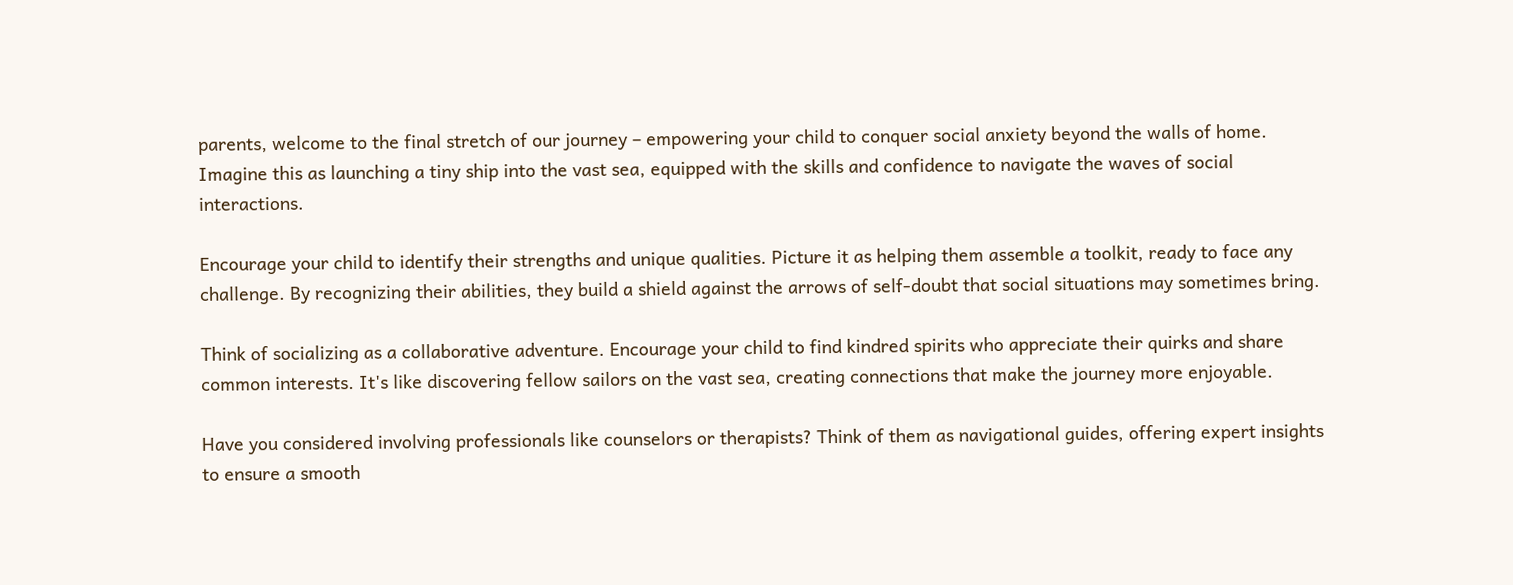parents, welcome to the final stretch of our journey – empowering your child to conquer social anxiety beyond the walls of home. Imagine this as launching a tiny ship into the vast sea, equipped with the skills and confidence to navigate the waves of social interactions.

Encourage your child to identify their strengths and unique qualities. Picture it as helping them assemble a toolkit, ready to face any challenge. By recognizing their abilities, they build a shield against the arrows of self-doubt that social situations may sometimes bring.

Think of socializing as a collaborative adventure. Encourage your child to find kindred spirits who appreciate their quirks and share common interests. It's like discovering fellow sailors on the vast sea, creating connections that make the journey more enjoyable.

Have you considered involving professionals like counselors or therapists? Think of them as navigational guides, offering expert insights to ensure a smooth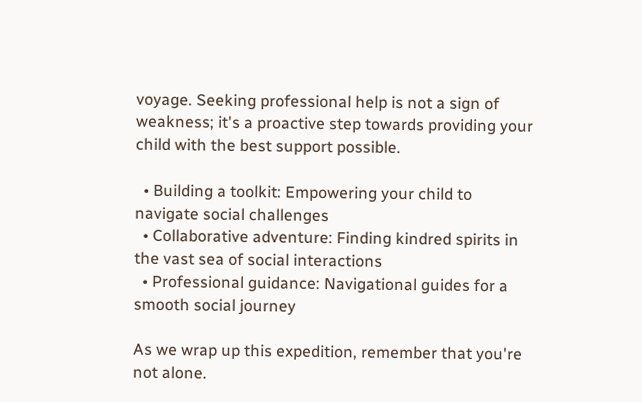voyage. Seeking professional help is not a sign of weakness; it's a proactive step towards providing your child with the best support possible.

  • Building a toolkit: Empowering your child to navigate social challenges
  • Collaborative adventure: Finding kindred spirits in the vast sea of social interactions
  • Professional guidance: Navigational guides for a smooth social journey

As we wrap up this expedition, remember that you're not alone.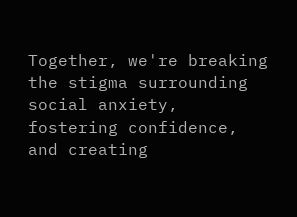Together, we're breaking the stigma surrounding social anxiety, fostering confidence, and creating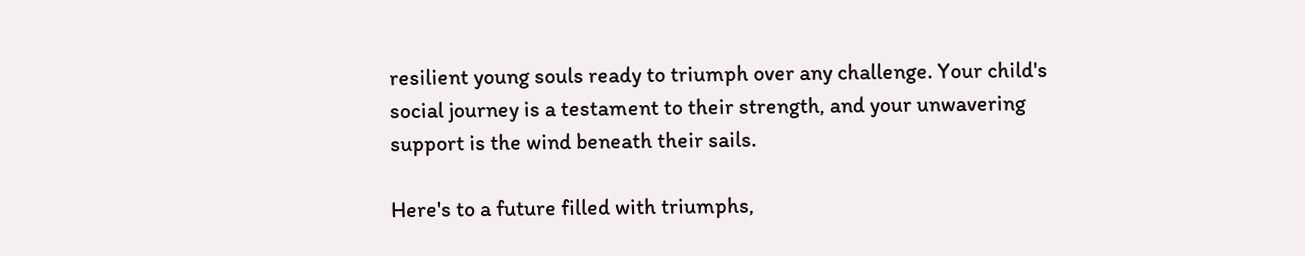resilient young souls ready to triumph over any challenge. Your child's social journey is a testament to their strength, and your unwavering support is the wind beneath their sails.

Here's to a future filled with triumphs,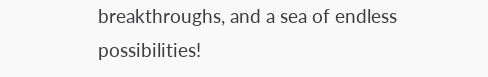breakthroughs, and a sea of endless possibilities!